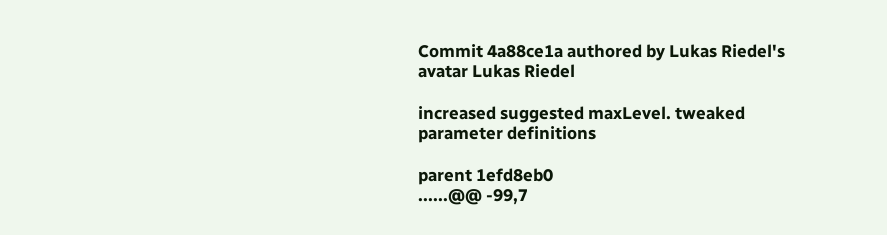Commit 4a88ce1a authored by Lukas Riedel's avatar Lukas Riedel

increased suggested maxLevel. tweaked parameter definitions

parent 1efd8eb0
......@@ -99,7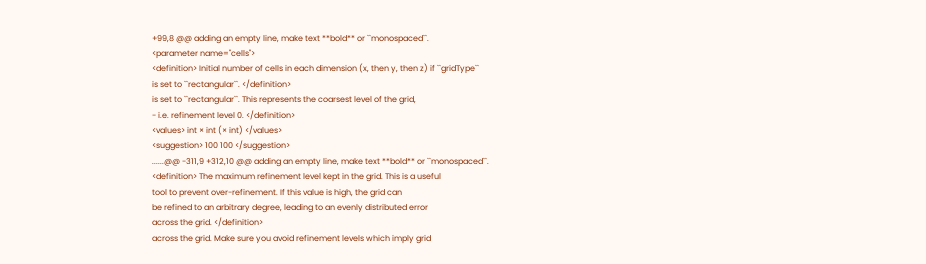+99,8 @@ adding an empty line, make text **bold** or ``monospaced``.
<parameter name="cells">
<definition> Initial number of cells in each dimension (x, then y, then z) if ``gridType``
is set to ``rectangular``. </definition>
is set to ``rectangular``. This represents the coarsest level of the grid,
- i.e. refinement level 0. </definition>
<values> int × int (× int) </values>
<suggestion> 100 100 </suggestion>
......@@ -311,9 +312,10 @@ adding an empty line, make text **bold** or ``monospaced``.
<definition> The maximum refinement level kept in the grid. This is a useful
tool to prevent over-refinement. If this value is high, the grid can
be refined to an arbitrary degree, leading to an evenly distributed error
across the grid. </definition>
across the grid. Make sure you avoid refinement levels which imply grid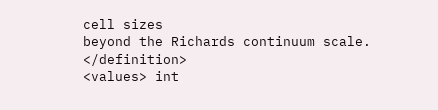cell sizes
beyond the Richards continuum scale. </definition>
<values> int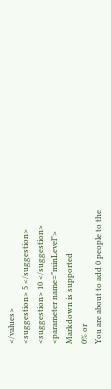</values>
<suggestion> 5 </suggestion>
<suggestion> 10 </suggestion>
<parameter name="minLevel">
Markdown is supported
0% or
You are about to add 0 people to the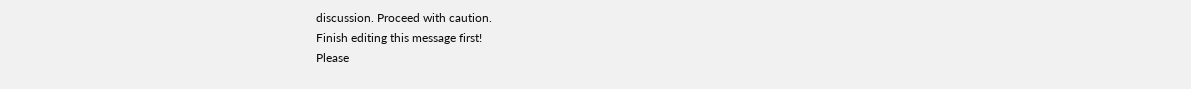discussion. Proceed with caution.
Finish editing this message first!
Please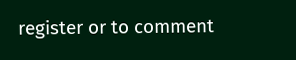register or to comment